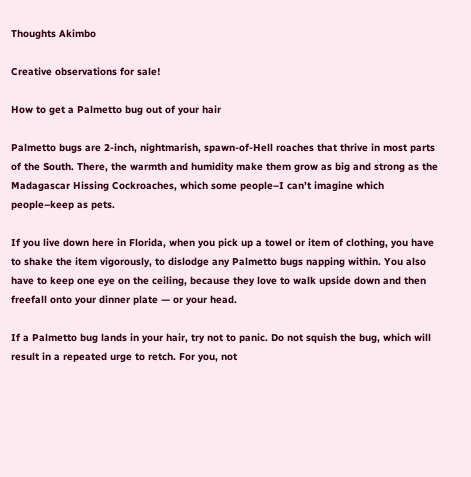Thoughts Akimbo

Creative observations for sale!

How to get a Palmetto bug out of your hair

Palmetto bugs are 2-inch, nightmarish, spawn-of-Hell roaches that thrive in most parts of the South. There, the warmth and humidity make them grow as big and strong as the Madagascar Hissing Cockroaches, which some people–I can’t imagine which people–keep as pets.

If you live down here in Florida, when you pick up a towel or item of clothing, you have to shake the item vigorously, to dislodge any Palmetto bugs napping within. You also have to keep one eye on the ceiling, because they love to walk upside down and then freefall onto your dinner plate — or your head.

If a Palmetto bug lands in your hair, try not to panic. Do not squish the bug, which will result in a repeated urge to retch. For you, not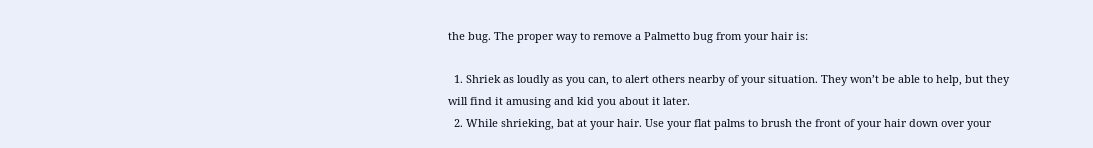the bug. The proper way to remove a Palmetto bug from your hair is:

  1. Shriek as loudly as you can, to alert others nearby of your situation. They won’t be able to help, but they will find it amusing and kid you about it later.
  2. While shrieking, bat at your hair. Use your flat palms to brush the front of your hair down over your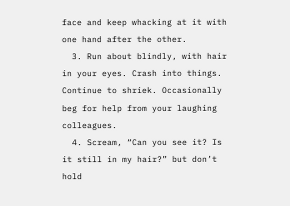face and keep whacking at it with one hand after the other.
  3. Run about blindly, with hair in your eyes. Crash into things. Continue to shriek. Occasionally beg for help from your laughing colleagues.
  4. Scream, “Can you see it? Is it still in my hair?” but don’t hold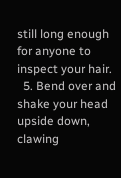still long enough for anyone to inspect your hair.
  5. Bend over and shake your head upside down, clawing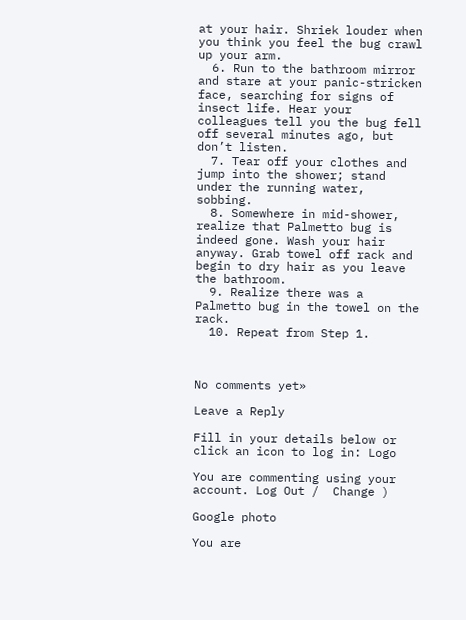at your hair. Shriek louder when you think you feel the bug crawl up your arm.
  6. Run to the bathroom mirror and stare at your panic-stricken face, searching for signs of insect life. Hear your colleagues tell you the bug fell off several minutes ago, but don’t listen.
  7. Tear off your clothes and jump into the shower; stand under the running water, sobbing.
  8. Somewhere in mid-shower, realize that Palmetto bug is indeed gone. Wash your hair anyway. Grab towel off rack and begin to dry hair as you leave the bathroom.
  9. Realize there was a Palmetto bug in the towel on the rack.
  10. Repeat from Step 1.



No comments yet»

Leave a Reply

Fill in your details below or click an icon to log in: Logo

You are commenting using your account. Log Out /  Change )

Google photo

You are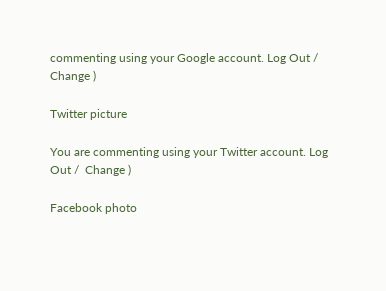commenting using your Google account. Log Out /  Change )

Twitter picture

You are commenting using your Twitter account. Log Out /  Change )

Facebook photo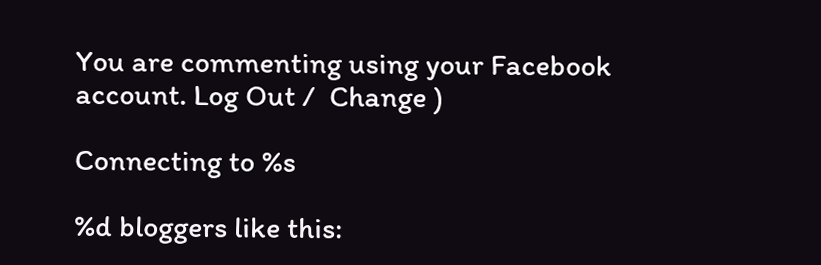You are commenting using your Facebook account. Log Out /  Change )

Connecting to %s

%d bloggers like this: